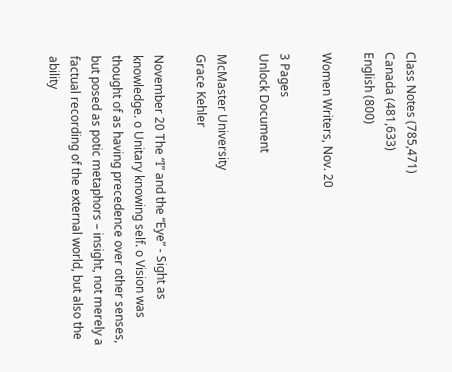Class Notes (785,471)
Canada (481,633)
English (800)

Women Writers, Nov. 20

3 Pages
Unlock Document

McMaster University
Grace Kehler

November 20 The “I” and the “Eye” - Sight as knowledge. o Unitary knowing self. o Vision was thought of as having precedence over other senses, but posed as potic metaphors – insight, not merely a factual recording of the external world, but also the ability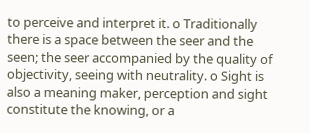to perceive and interpret it. o Traditionally there is a space between the seer and the seen; the seer accompanied by the quality of objectivity, seeing with neutrality. o Sight is also a meaning maker, perception and sight constitute the knowing, or a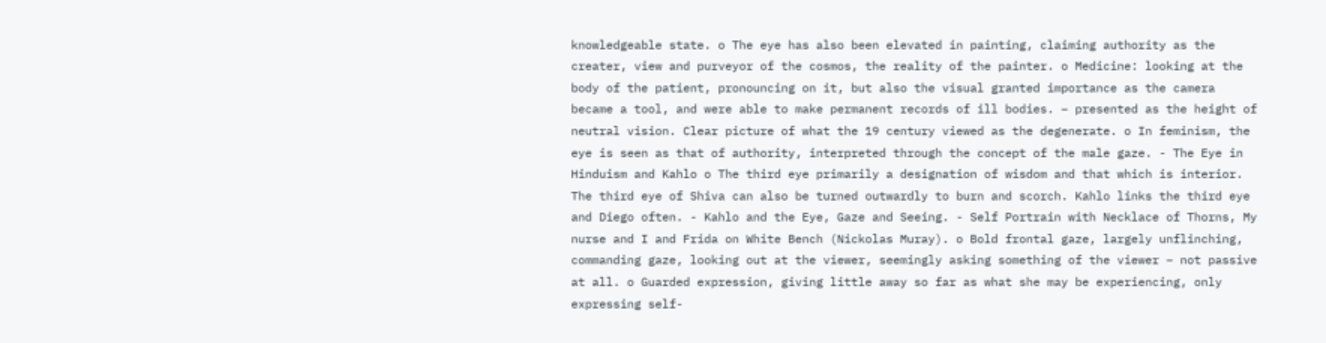knowledgeable state. o The eye has also been elevated in painting, claiming authority as the creater, view and purveyor of the cosmos, the reality of the painter. o Medicine: looking at the body of the patient, pronouncing on it, but also the visual granted importance as the camera became a tool, and were able to make permanent records of ill bodies. – presented as the height of neutral vision. Clear picture of what the 19 century viewed as the degenerate. o In feminism, the eye is seen as that of authority, interpreted through the concept of the male gaze. - The Eye in Hinduism and Kahlo o The third eye primarily a designation of wisdom and that which is interior. The third eye of Shiva can also be turned outwardly to burn and scorch. Kahlo links the third eye and Diego often. - Kahlo and the Eye, Gaze and Seeing. - Self Portrain with Necklace of Thorns, My nurse and I and Frida on White Bench (Nickolas Muray). o Bold frontal gaze, largely unflinching, commanding gaze, looking out at the viewer, seemingly asking something of the viewer – not passive at all. o Guarded expression, giving little away so far as what she may be experiencing, only expressing self-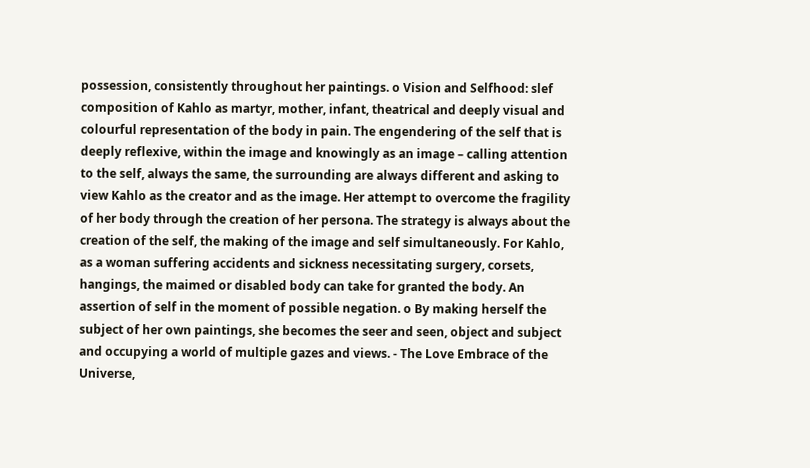possession, consistently throughout her paintings. o Vision and Selfhood: slef composition of Kahlo as martyr, mother, infant, theatrical and deeply visual and colourful representation of the body in pain. The engendering of the self that is deeply reflexive, within the image and knowingly as an image – calling attention to the self, always the same, the surrounding are always different and asking to view Kahlo as the creator and as the image. Her attempt to overcome the fragility of her body through the creation of her persona. The strategy is always about the creation of the self, the making of the image and self simultaneously. For Kahlo, as a woman suffering accidents and sickness necessitating surgery, corsets, hangings, the maimed or disabled body can take for granted the body. An assertion of self in the moment of possible negation. o By making herself the subject of her own paintings, she becomes the seer and seen, object and subject and occupying a world of multiple gazes and views. - The Love Embrace of the Universe,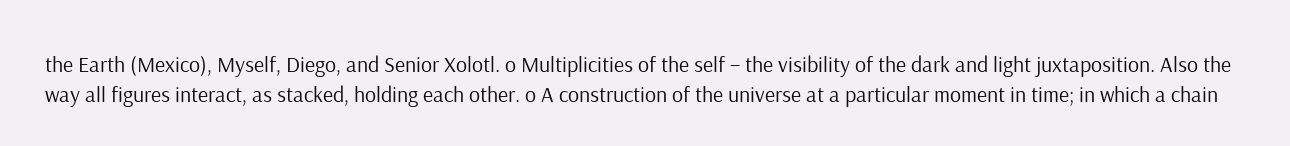the Earth (Mexico), Myself, Diego, and Senior Xolotl. o Multiplicities of the self – the visibility of the dark and light juxtaposition. Also the way all figures interact, as stacked, holding each other. o A construction of the universe at a particular moment in time; in which a chain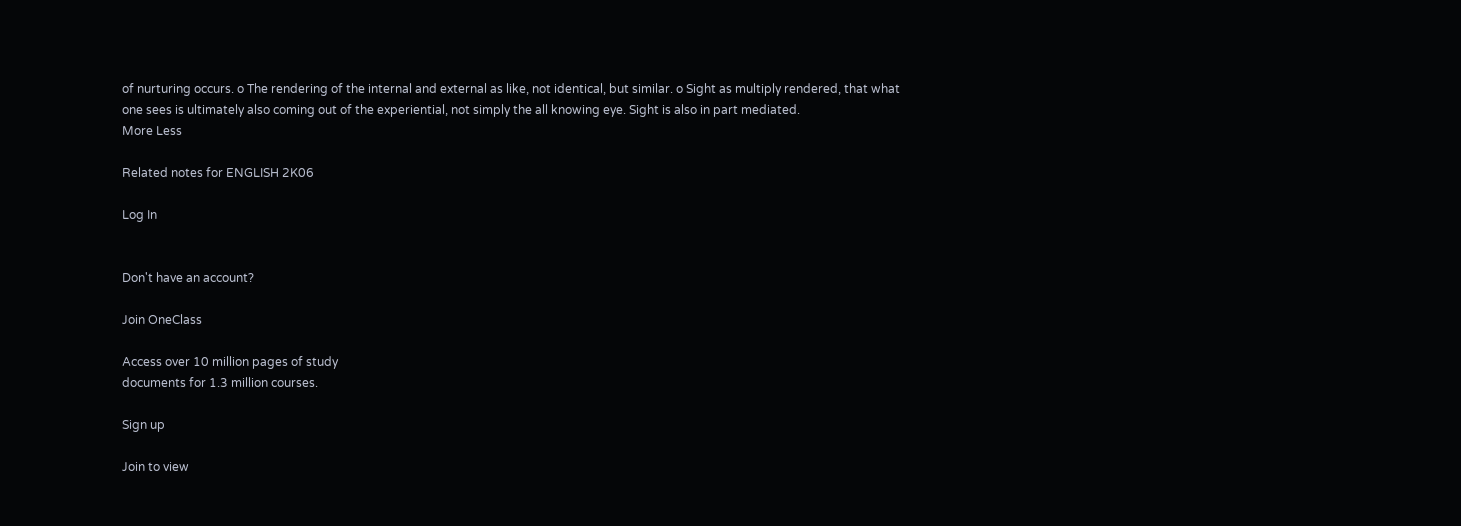of nurturing occurs. o The rendering of the internal and external as like, not identical, but similar. o Sight as multiply rendered, that what one sees is ultimately also coming out of the experiential, not simply the all knowing eye. Sight is also in part mediated.
More Less

Related notes for ENGLISH 2K06

Log In


Don't have an account?

Join OneClass

Access over 10 million pages of study
documents for 1.3 million courses.

Sign up

Join to view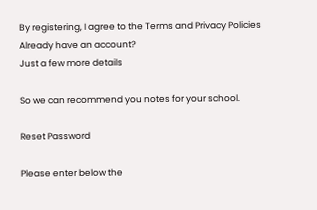By registering, I agree to the Terms and Privacy Policies
Already have an account?
Just a few more details

So we can recommend you notes for your school.

Reset Password

Please enter below the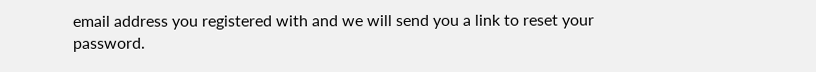email address you registered with and we will send you a link to reset your password.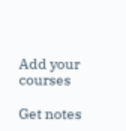Add your courses

Get notes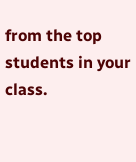from the top students in your class.